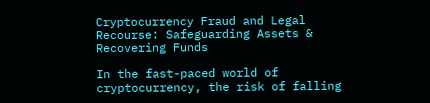Cryptocurrency Fraud and Legal Recourse: Safeguarding Assets & Recovering Funds

In the fast-paced world of cryptocurrency, the risk of falling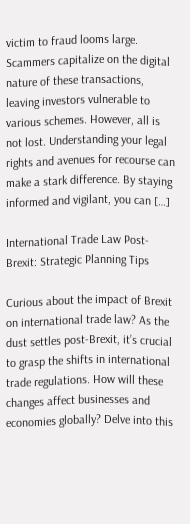victim to fraud looms large. Scammers capitalize on the digital nature of these transactions, leaving investors vulnerable to various schemes. However, all is not lost. Understanding your legal rights and avenues for recourse can make a stark difference. By staying informed and vigilant, you can […]

International Trade Law Post-Brexit: Strategic Planning Tips

Curious about the impact of Brexit on international trade law? As the dust settles post-Brexit, it’s crucial to grasp the shifts in international trade regulations. How will these changes affect businesses and economies globally? Delve into this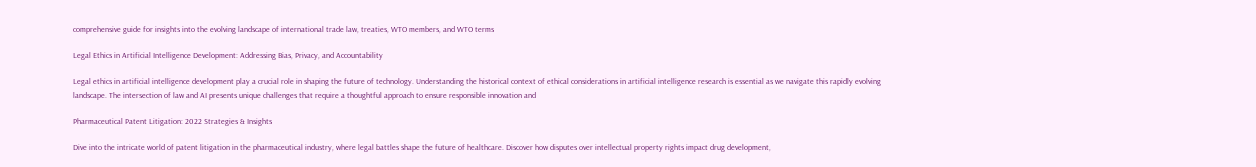comprehensive guide for insights into the evolving landscape of international trade law, treaties, WTO members, and WTO terms

Legal Ethics in Artificial Intelligence Development: Addressing Bias, Privacy, and Accountability

Legal ethics in artificial intelligence development play a crucial role in shaping the future of technology. Understanding the historical context of ethical considerations in artificial intelligence research is essential as we navigate this rapidly evolving landscape. The intersection of law and AI presents unique challenges that require a thoughtful approach to ensure responsible innovation and

Pharmaceutical Patent Litigation: 2022 Strategies & Insights

Dive into the intricate world of patent litigation in the pharmaceutical industry, where legal battles shape the future of healthcare. Discover how disputes over intellectual property rights impact drug development,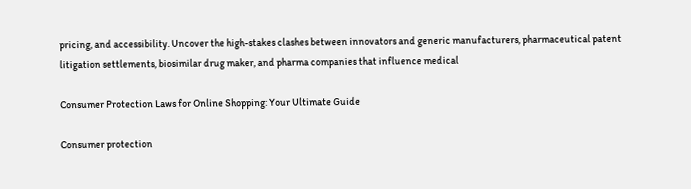pricing, and accessibility. Uncover the high-stakes clashes between innovators and generic manufacturers, pharmaceutical patent litigation settlements, biosimilar drug maker, and pharma companies that influence medical

Consumer Protection Laws for Online Shopping: Your Ultimate Guide

Consumer protection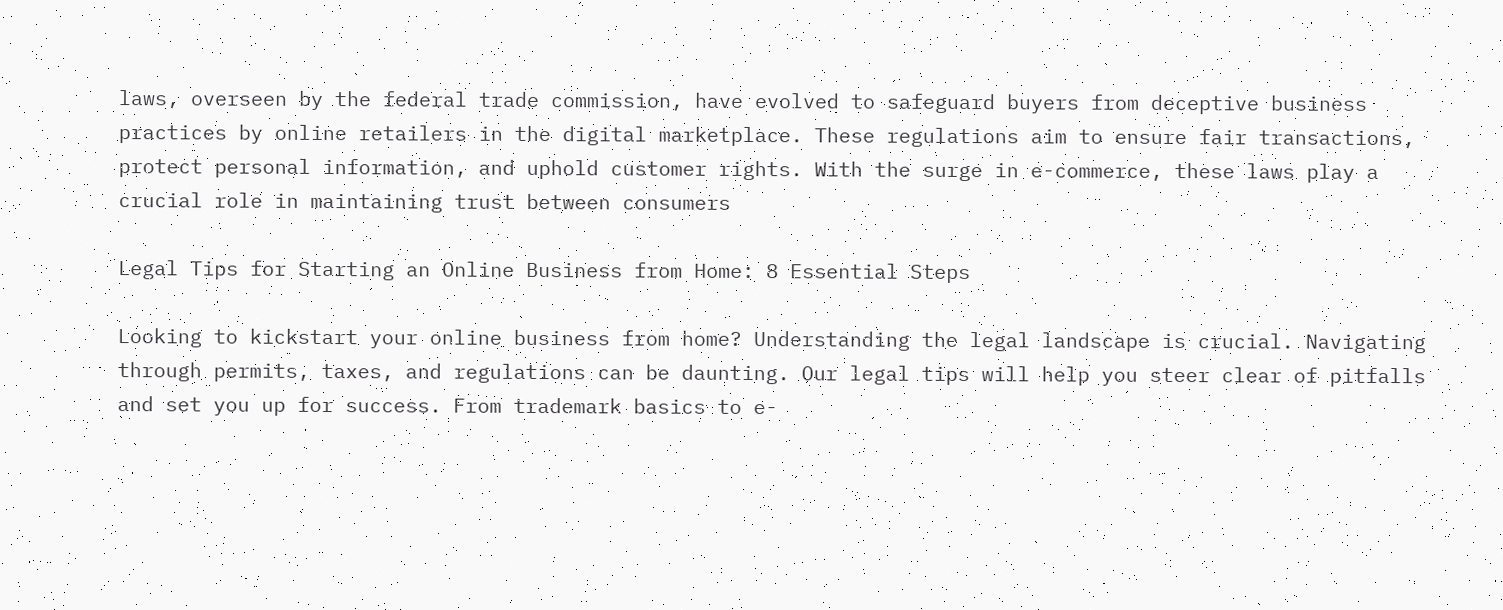laws, overseen by the federal trade commission, have evolved to safeguard buyers from deceptive business practices by online retailers in the digital marketplace. These regulations aim to ensure fair transactions, protect personal information, and uphold customer rights. With the surge in e-commerce, these laws play a crucial role in maintaining trust between consumers

Legal Tips for Starting an Online Business from Home: 8 Essential Steps

Looking to kickstart your online business from home? Understanding the legal landscape is crucial. Navigating through permits, taxes, and regulations can be daunting. Our legal tips will help you steer clear of pitfalls and set you up for success. From trademark basics to e-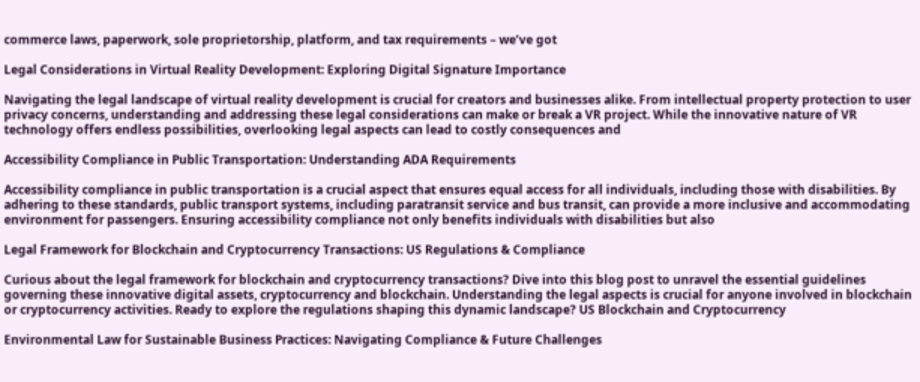commerce laws, paperwork, sole proprietorship, platform, and tax requirements – we’ve got

Legal Considerations in Virtual Reality Development: Exploring Digital Signature Importance

Navigating the legal landscape of virtual reality development is crucial for creators and businesses alike. From intellectual property protection to user privacy concerns, understanding and addressing these legal considerations can make or break a VR project. While the innovative nature of VR technology offers endless possibilities, overlooking legal aspects can lead to costly consequences and

Accessibility Compliance in Public Transportation: Understanding ADA Requirements

Accessibility compliance in public transportation is a crucial aspect that ensures equal access for all individuals, including those with disabilities. By adhering to these standards, public transport systems, including paratransit service and bus transit, can provide a more inclusive and accommodating environment for passengers. Ensuring accessibility compliance not only benefits individuals with disabilities but also

Legal Framework for Blockchain and Cryptocurrency Transactions: US Regulations & Compliance

Curious about the legal framework for blockchain and cryptocurrency transactions? Dive into this blog post to unravel the essential guidelines governing these innovative digital assets, cryptocurrency and blockchain. Understanding the legal aspects is crucial for anyone involved in blockchain or cryptocurrency activities. Ready to explore the regulations shaping this dynamic landscape? US Blockchain and Cryptocurrency

Environmental Law for Sustainable Business Practices: Navigating Compliance & Future Challenges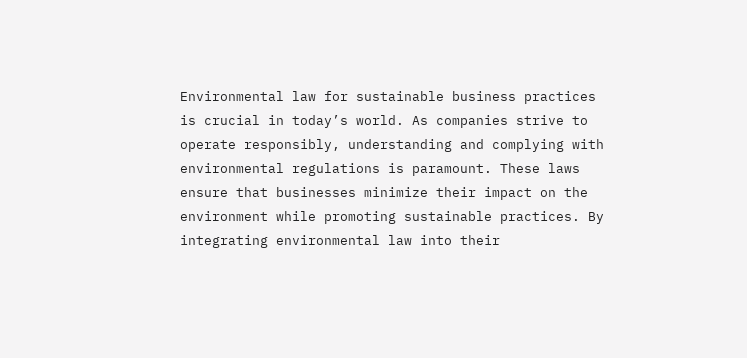Environmental law for sustainable business practices is crucial in today’s world. As companies strive to operate responsibly, understanding and complying with environmental regulations is paramount. These laws ensure that businesses minimize their impact on the environment while promoting sustainable practices. By integrating environmental law into their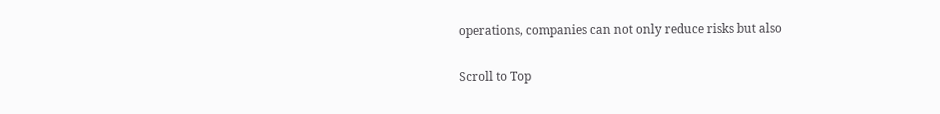operations, companies can not only reduce risks but also

Scroll to Top